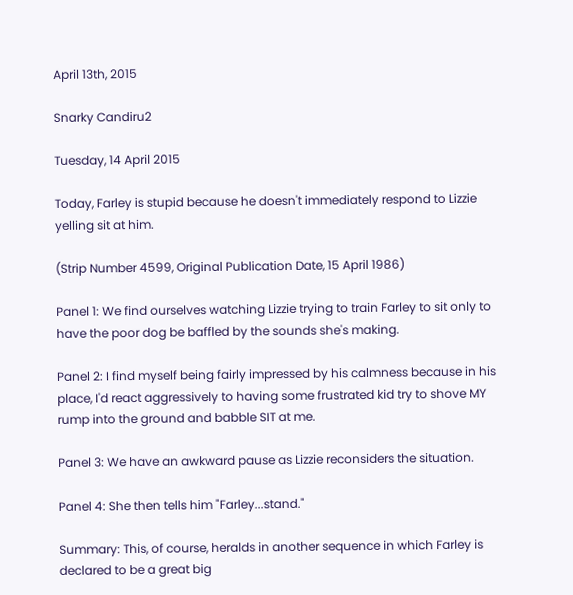April 13th, 2015

Snarky Candiru2

Tuesday, 14 April 2015

Today, Farley is stupid because he doesn't immediately respond to Lizzie yelling sit at him.

(Strip Number 4599, Original Publication Date, 15 April 1986)

Panel 1: We find ourselves watching Lizzie trying to train Farley to sit only to have the poor dog be baffled by the sounds she's making.

Panel 2: I find myself being fairly impressed by his calmness because in his place, I'd react aggressively to having some frustrated kid try to shove MY rump into the ground and babble SIT at me.

Panel 3: We have an awkward pause as Lizzie reconsiders the situation.

Panel 4: She then tells him "Farley...stand."

Summary: This, of course, heralds in another sequence in which Farley is declared to be a great big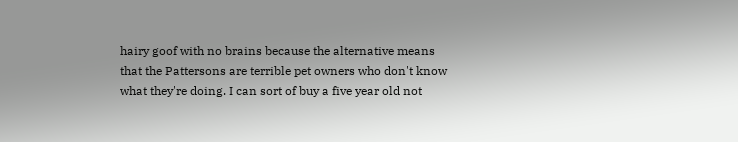hairy goof with no brains because the alternative means that the Pattersons are terrible pet owners who don't know what they're doing. I can sort of buy a five year old not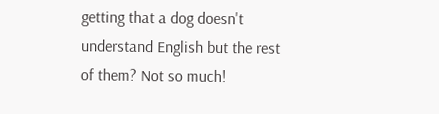getting that a dog doesn't understand English but the rest of them? Not so much!